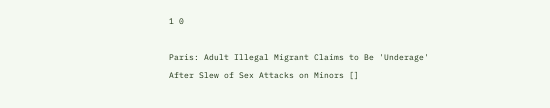1 0

Paris: Adult Illegal Migrant Claims to Be 'Underage' After Slew of Sex Attacks on Minors []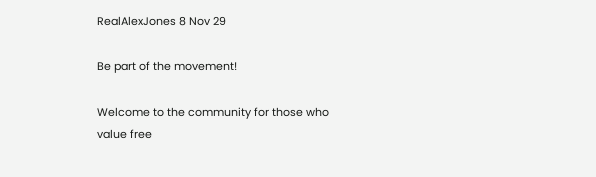RealAlexJones 8 Nov 29

Be part of the movement!

Welcome to the community for those who value free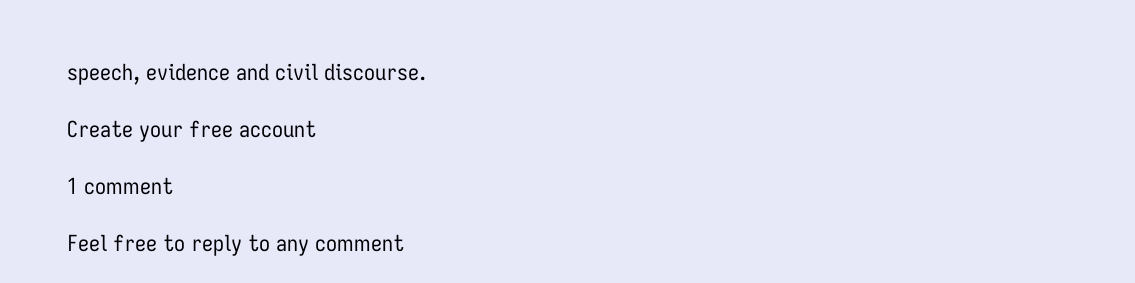speech, evidence and civil discourse.

Create your free account

1 comment

Feel free to reply to any comment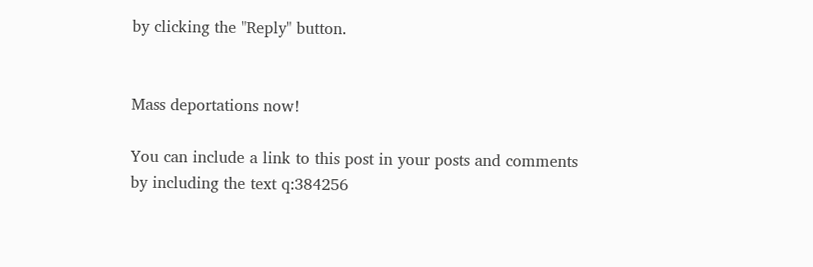by clicking the "Reply" button.


Mass deportations now!

You can include a link to this post in your posts and comments by including the text q:384256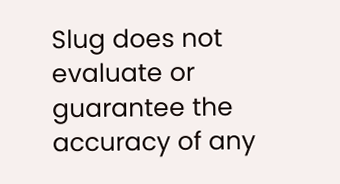Slug does not evaluate or guarantee the accuracy of any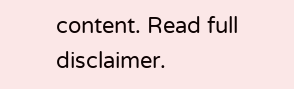content. Read full disclaimer.